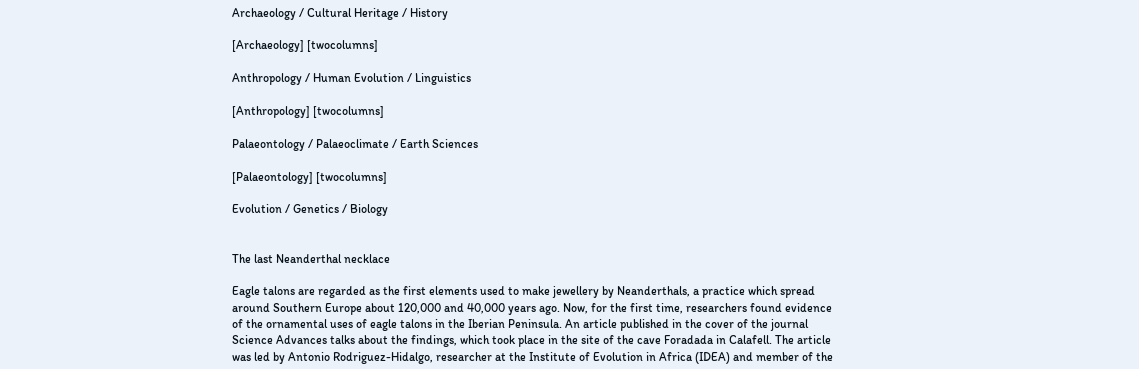Archaeology / Cultural Heritage / History

[Archaeology] [twocolumns]

Anthropology / Human Evolution / Linguistics

[Anthropology] [twocolumns]

Palaeontology / Palaeoclimate / Earth Sciences

[Palaeontology] [twocolumns]

Evolution / Genetics / Biology


The last Neanderthal necklace

Eagle talons are regarded as the first elements used to make jewellery by Neanderthals, a practice which spread around Southern Europe about 120,000 and 40,000 years ago. Now, for the first time, researchers found evidence of the ornamental uses of eagle talons in the Iberian Peninsula. An article published in the cover of the journal Science Advances talks about the findings, which took place in the site of the cave Foradada in Calafell. The article was led by Antonio Rodriguez-Hidalgo, researcher at the Institute of Evolution in Africa (IDEA) and member of the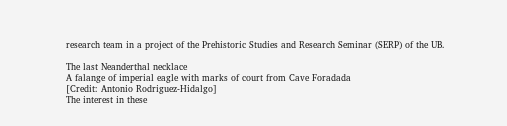research team in a project of the Prehistoric Studies and Research Seminar (SERP) of the UB.

The last Neanderthal necklace
A falange of imperial eagle with marks of court from Cave Foradada
[Credit: Antonio Rodriguez-Hidalgo]
The interest in these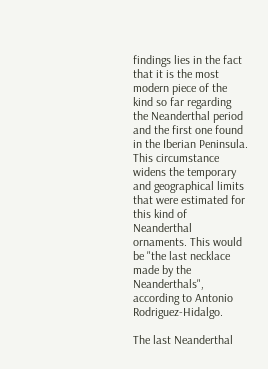findings lies in the fact that it is the most modern piece of the kind so far regarding the Neanderthal period and the first one found in the Iberian Peninsula. This circumstance widens the temporary and geographical limits that were estimated for this kind of Neanderthal ornaments. This would be "the last necklace made by the Neanderthals", according to Antonio Rodriguez-Hidalgo.

The last Neanderthal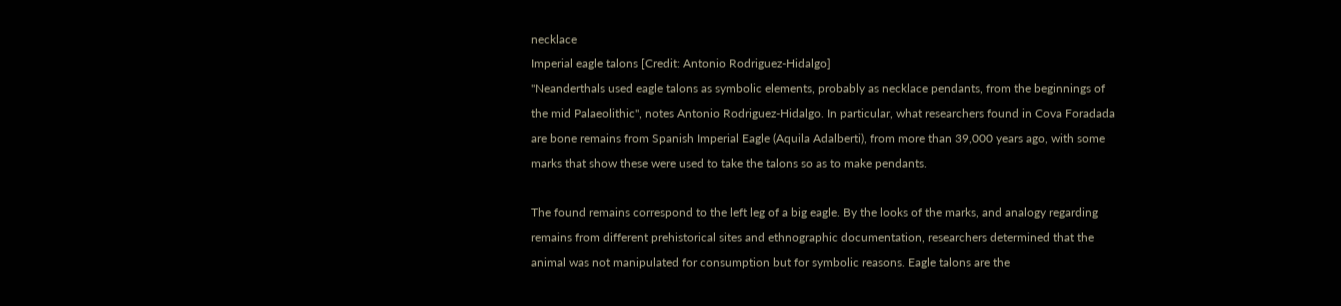necklace
Imperial eagle talons [Credit: Antonio Rodriguez-Hidalgo]
"Neanderthals used eagle talons as symbolic elements, probably as necklace pendants, from the beginnings of the mid Palaeolithic", notes Antonio Rodriguez-Hidalgo. In particular, what researchers found in Cova Foradada are bone remains from Spanish Imperial Eagle (Aquila Adalberti), from more than 39,000 years ago, with some marks that show these were used to take the talons so as to make pendants.

The found remains correspond to the left leg of a big eagle. By the looks of the marks, and analogy regarding remains from different prehistorical sites and ethnographic documentation, researchers determined that the animal was not manipulated for consumption but for symbolic reasons. Eagle talons are the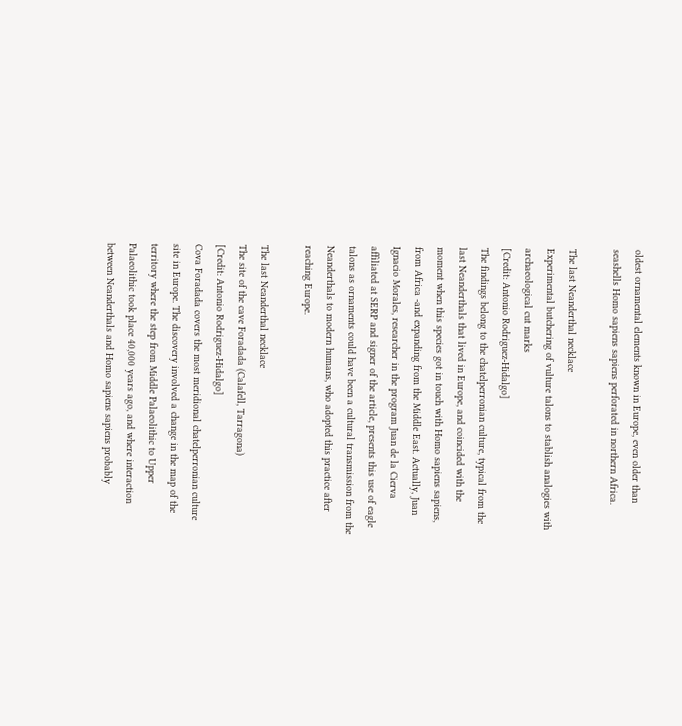oldest ornamental elements known in Europe, even older than seashells Homo sapiens sapiens perforated in northern Africa.

The last Neanderthal necklace
Experimental butchering of vulture talons to stablish analogies with archaeological cut marks
[Credit: Antonio Rodriguez-Hidalgo]
The findings belong to the chatelperronian culture, typical from the last Neanderthals that lived in Europe, and coincided with the moment when this species got in touch with Homo sapiens sapiens, from Africa -and expanding from the Middle East. Actually, Juan Ignacio Morales, researcher in the program Juan de la Cierva affiliated at SERP and signer of the article, presents this use of eagle talons as ornaments could have been a cultural transmission from the Neanderthals to modern humans, who adopted this practice after reaching Europe.

The last Neanderthal necklace
The site of the cave Foradada (Calafell, Tarragona)
[Credit: Antonio Rodriguez-Hidalgo]
Cova Foradada covers the most meridional chatelperronian culture site in Europe. The discovery involved a change in the map of the territory where the step from Middle Palaeolithic to Upper Palaeolithic took place 40,000 years ago, and where interaction between Neanderthals and Homo sapiens sapiens probably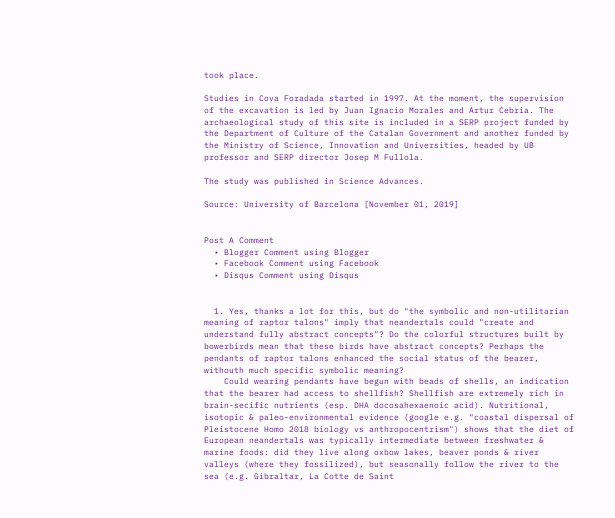took place.

Studies in Cova Foradada started in 1997. At the moment, the supervision of the excavation is led by Juan Ignacio Morales and Artur Cebria. The archaeological study of this site is included in a SERP project funded by the Department of Culture of the Catalan Government and another funded by the Ministry of Science, Innovation and Universities, headed by UB professor and SERP director Josep M Fullola.

The study was published in Science Advances.

Source: University of Barcelona [November 01, 2019]


Post A Comment
  • Blogger Comment using Blogger
  • Facebook Comment using Facebook
  • Disqus Comment using Disqus


  1. Yes, thanks a lot for this, but do "the symbolic and non-utilitarian meaning of raptor talons" imply that neandertals could "create and understand fully abstract concepts"? Do the colorful structures built by bowerbirds mean that these birds have abstract concepts? Perhaps the pendants of raptor talons enhanced the social status of the bearer, withouth much specific symbolic meaning?
    Could wearing pendants have begun with beads of shells, an indication that the bearer had access to shellfish? Shellfish are extremely rich in brain-secific nutrients (esp. DHA docosahexaenoic acid). Nutritional, isotopic & paleo-environmental evidence (google e.g. "coastal dispersal of Pleistocene Homo 2018 biology vs anthropocentrism") shows that the diet of European neandertals was typically intermediate between freshwater & marine foods: did they live along oxbow lakes, beaver ponds & river valleys (where they fossilized), but seasonally follow the river to the sea (e.g. Gibraltar, La Cotte de Saint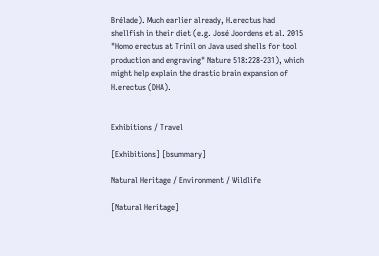Brélade). Much earlier already, H.erectus had shellfish in their diet (e.g. José Joordens et al. 2015 "Homo erectus at Trinil on Java used shells for tool production and engraving" Nature 518:228-231), which might help explain the drastic brain expansion of H.erectus (DHA).


Exhibitions / Travel

[Exhibitions] [bsummary]

Natural Heritage / Environment / Wildlife

[Natural Heritage]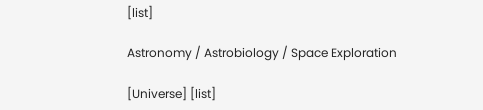[list]

Astronomy / Astrobiology / Space Exploration

[Universe] [list]